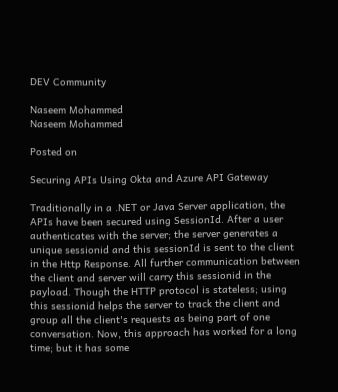DEV Community

Naseem Mohammed
Naseem Mohammed

Posted on

Securing APIs Using Okta and Azure API Gateway

Traditionally in a .NET or Java Server application, the APIs have been secured using SessionId. After a user authenticates with the server; the server generates a unique sessionid and this sessionId is sent to the client in the Http Response. All further communication between the client and server will carry this sessionid in the payload. Though the HTTP protocol is stateless; using this sessionid helps the server to track the client and group all the client's requests as being part of one conversation. Now, this approach has worked for a long time; but it has some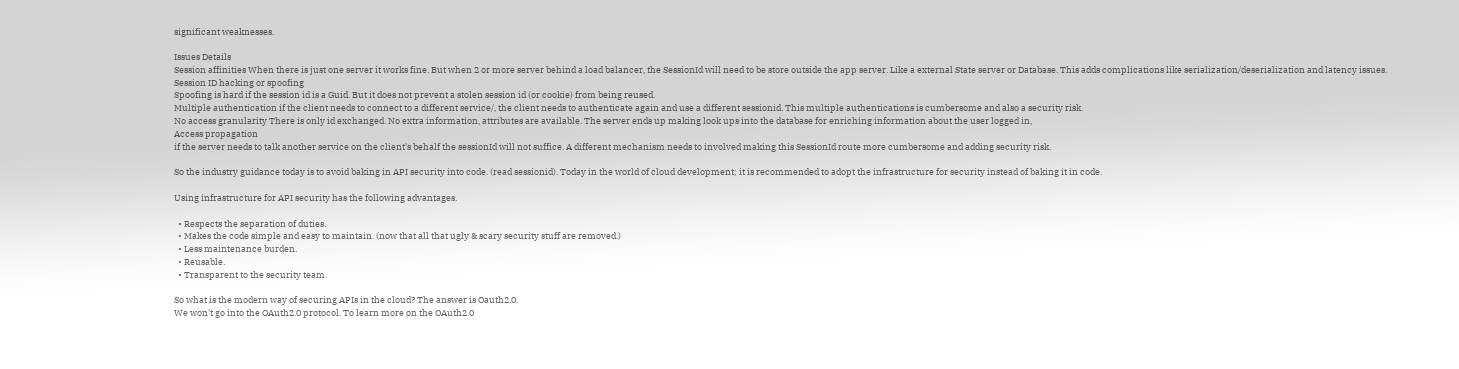significant weaknesses.

Issues Details
Session affinities When there is just one server it works fine. But when 2 or more server behind a load balancer, the SessionId will need to be store outside the app server. Like a external State server or Database. This adds complications like serialization/deserialization and latency issues.
Session ID hacking or spoofing
Spoofing is hard if the session id is a Guid. But it does not prevent a stolen session id (or cookie) from being reused.
Multiple authentication if the client needs to connect to a different service/, the client needs to authenticate again and use a different sessionid. This multiple authentications is cumbersome and also a security risk.
No access granularity There is only id exchanged. No extra information, attributes are available. The server ends up making look ups into the database for enriching information about the user logged in,
Access propagation
if the server needs to talk another service on the client's behalf the sessionId will not suffice. A different mechanism needs to involved making this SessionId route more cumbersome and adding security risk.

So the industry guidance today is to avoid baking in API security into code. (read sessionid). Today in the world of cloud development; it is recommended to adopt the infrastructure for security instead of baking it in code.

Using infrastructure for API security has the following advantages.

  • Respects the separation of duties.
  • Makes the code simple and easy to maintain. (now that all that ugly & scary security stuff are removed.)
  • Less maintenance burden.
  • Reusable.
  • Transparent to the security team.

So what is the modern way of securing APIs in the cloud? The answer is Oauth2.0.
We won't go into the OAuth2.0 protocol. To learn more on the OAuth2.0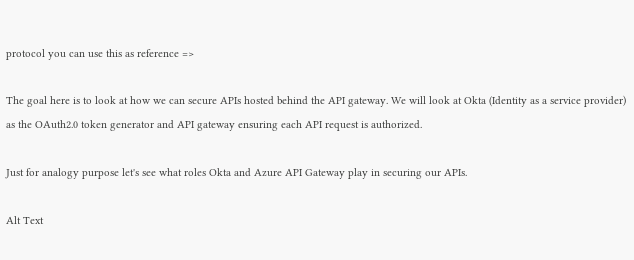protocol you can use this as reference =>

The goal here is to look at how we can secure APIs hosted behind the API gateway. We will look at Okta (Identity as a service provider) as the OAuth2.0 token generator and API gateway ensuring each API request is authorized.

Just for analogy purpose let's see what roles Okta and Azure API Gateway play in securing our APIs.

Alt Text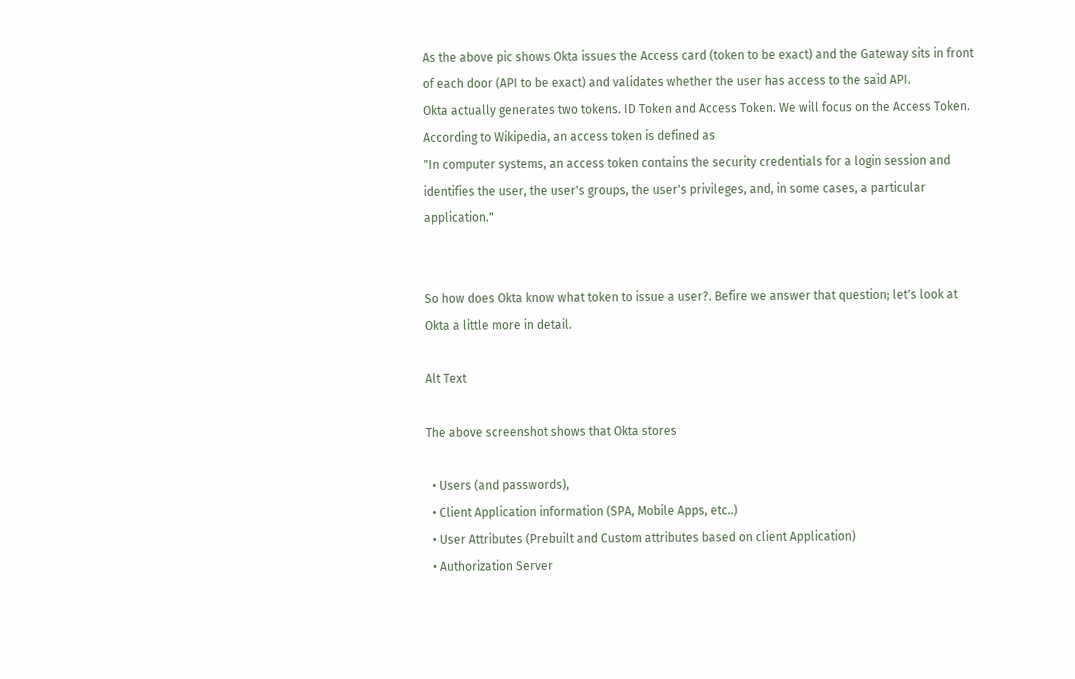As the above pic shows Okta issues the Access card (token to be exact) and the Gateway sits in front of each door (API to be exact) and validates whether the user has access to the said API.
Okta actually generates two tokens. ID Token and Access Token. We will focus on the Access Token. According to Wikipedia, an access token is defined as
"In computer systems, an access token contains the security credentials for a login session and identifies the user, the user's groups, the user's privileges, and, in some cases, a particular application."


So how does Okta know what token to issue a user?. Befire we answer that question; let's look at Okta a little more in detail.

Alt Text

The above screenshot shows that Okta stores

  • Users (and passwords),
  • Client Application information (SPA, Mobile Apps, etc..)
  • User Attributes (Prebuilt and Custom attributes based on client Application)
  • Authorization Server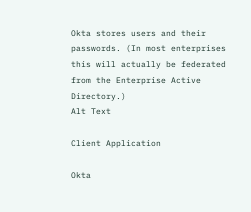Okta stores users and their passwords. (In most enterprises this will actually be federated from the Enterprise Active Directory.)
Alt Text

Client Application

Okta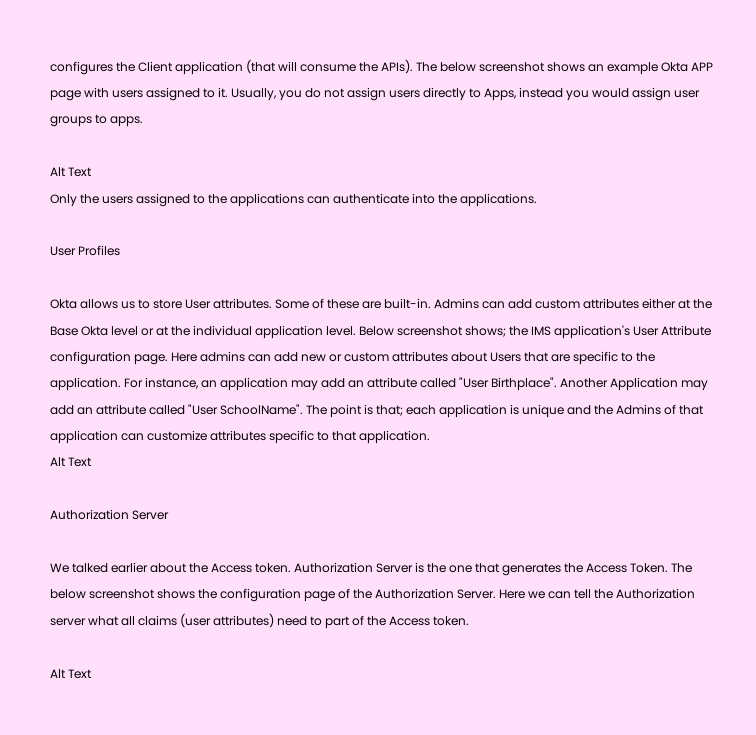configures the Client application (that will consume the APIs). The below screenshot shows an example Okta APP page with users assigned to it. Usually, you do not assign users directly to Apps, instead you would assign user groups to apps.

Alt Text
Only the users assigned to the applications can authenticate into the applications.

User Profiles

Okta allows us to store User attributes. Some of these are built-in. Admins can add custom attributes either at the Base Okta level or at the individual application level. Below screenshot shows; the IMS application's User Attribute configuration page. Here admins can add new or custom attributes about Users that are specific to the application. For instance, an application may add an attribute called "User Birthplace". Another Application may add an attribute called "User SchoolName". The point is that; each application is unique and the Admins of that application can customize attributes specific to that application.
Alt Text

Authorization Server

We talked earlier about the Access token. Authorization Server is the one that generates the Access Token. The below screenshot shows the configuration page of the Authorization Server. Here we can tell the Authorization server what all claims (user attributes) need to part of the Access token.

Alt Text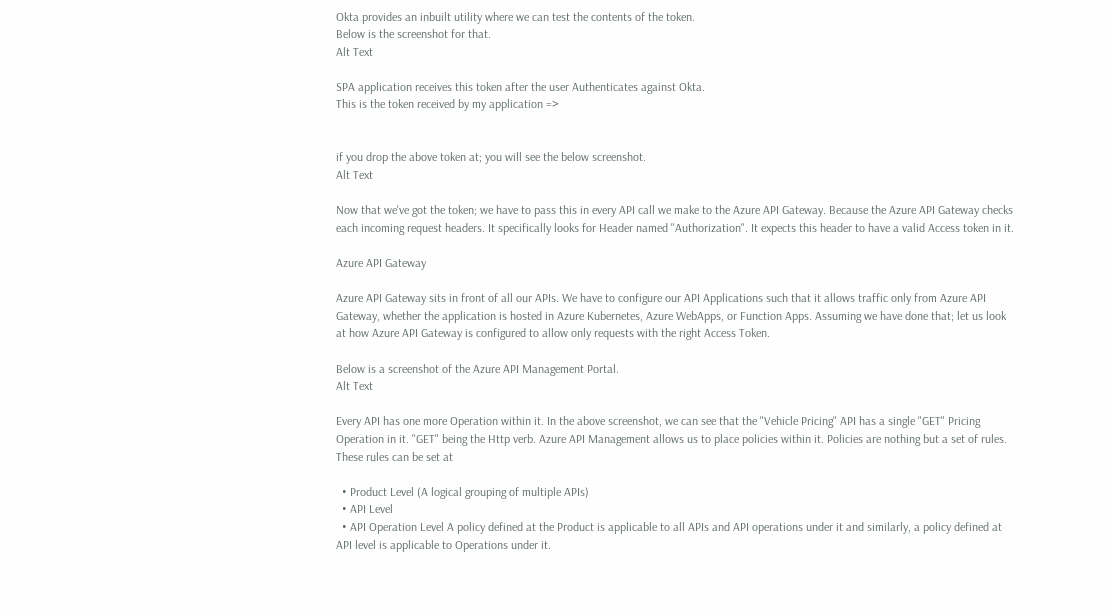Okta provides an inbuilt utility where we can test the contents of the token.
Below is the screenshot for that.
Alt Text

SPA application receives this token after the user Authenticates against Okta.
This is the token received by my application =>


if you drop the above token at; you will see the below screenshot.
Alt Text

Now that we've got the token; we have to pass this in every API call we make to the Azure API Gateway. Because the Azure API Gateway checks each incoming request headers. It specifically looks for Header named "Authorization". It expects this header to have a valid Access token in it.

Azure API Gateway

Azure API Gateway sits in front of all our APIs. We have to configure our API Applications such that it allows traffic only from Azure API Gateway, whether the application is hosted in Azure Kubernetes, Azure WebApps, or Function Apps. Assuming we have done that; let us look at how Azure API Gateway is configured to allow only requests with the right Access Token.

Below is a screenshot of the Azure API Management Portal.
Alt Text

Every API has one more Operation within it. In the above screenshot, we can see that the "Vehicle Pricing" API has a single "GET" Pricing Operation in it. "GET" being the Http verb. Azure API Management allows us to place policies within it. Policies are nothing but a set of rules. These rules can be set at

  • Product Level (A logical grouping of multiple APIs)
  • API Level
  • API Operation Level A policy defined at the Product is applicable to all APIs and API operations under it and similarly, a policy defined at API level is applicable to Operations under it.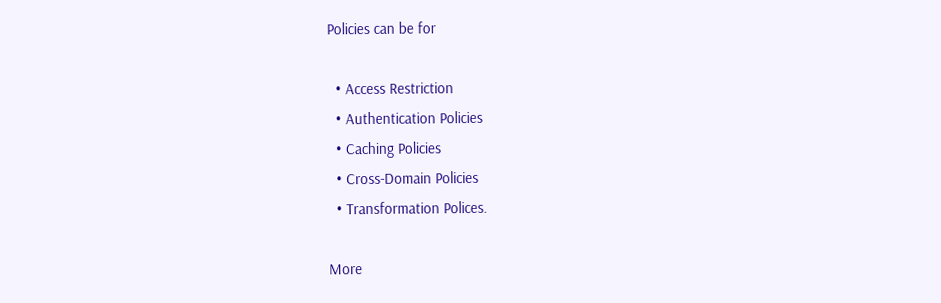Policies can be for

  • Access Restriction
  • Authentication Policies
  • Caching Policies
  • Cross-Domain Policies
  • Transformation Polices.

More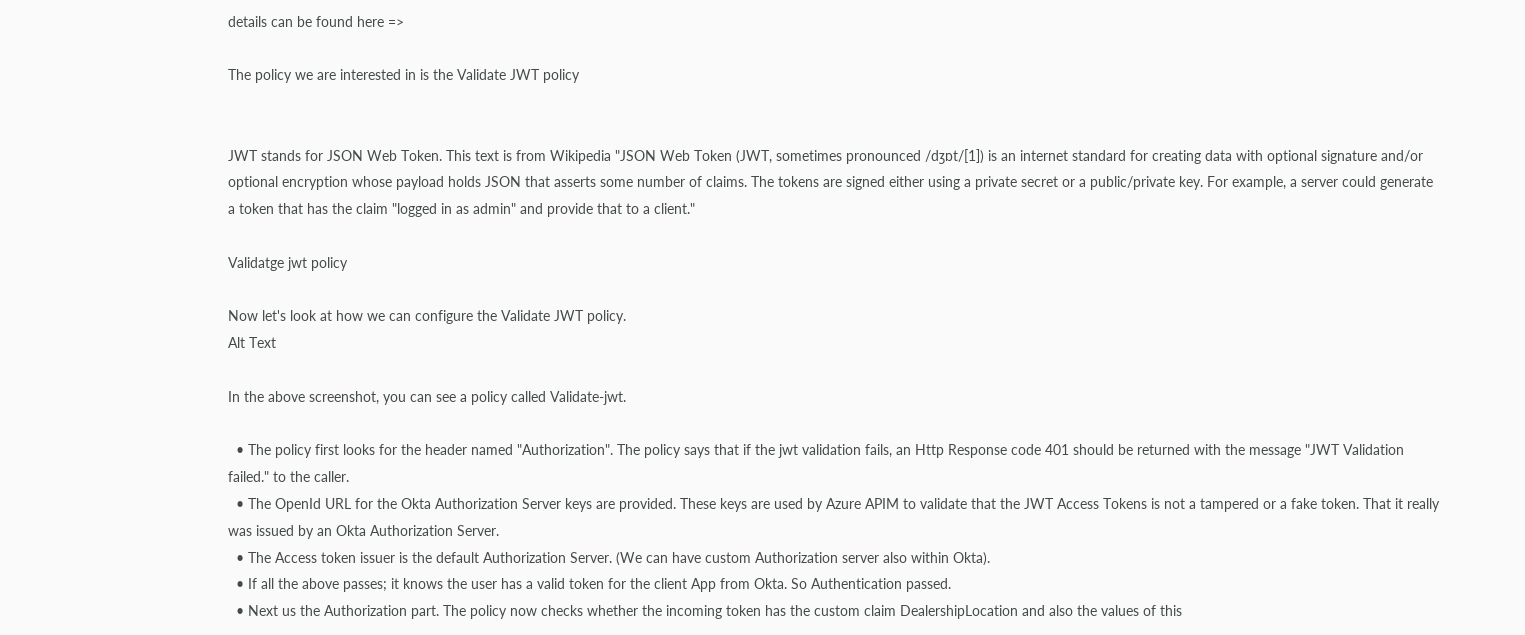details can be found here =>

The policy we are interested in is the Validate JWT policy


JWT stands for JSON Web Token. This text is from Wikipedia "JSON Web Token (JWT, sometimes pronounced /dʒɒt/[1]) is an internet standard for creating data with optional signature and/or optional encryption whose payload holds JSON that asserts some number of claims. The tokens are signed either using a private secret or a public/private key. For example, a server could generate a token that has the claim "logged in as admin" and provide that to a client."

Validatge jwt policy

Now let's look at how we can configure the Validate JWT policy.
Alt Text

In the above screenshot, you can see a policy called Validate-jwt.

  • The policy first looks for the header named "Authorization". The policy says that if the jwt validation fails, an Http Response code 401 should be returned with the message "JWT Validation failed." to the caller.
  • The OpenId URL for the Okta Authorization Server keys are provided. These keys are used by Azure APIM to validate that the JWT Access Tokens is not a tampered or a fake token. That it really was issued by an Okta Authorization Server.
  • The Access token issuer is the default Authorization Server. (We can have custom Authorization server also within Okta).
  • If all the above passes; it knows the user has a valid token for the client App from Okta. So Authentication passed.
  • Next us the Authorization part. The policy now checks whether the incoming token has the custom claim DealershipLocation and also the values of this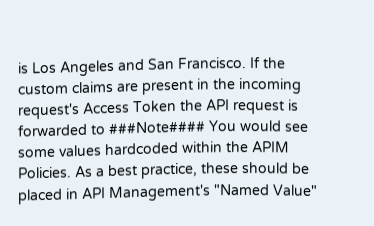is Los Angeles and San Francisco. If the custom claims are present in the incoming request's Access Token the API request is forwarded to ###Note#### You would see some values hardcoded within the APIM Policies. As a best practice, these should be placed in API Management's "Named Value"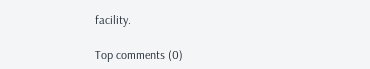facility.

Top comments (0)